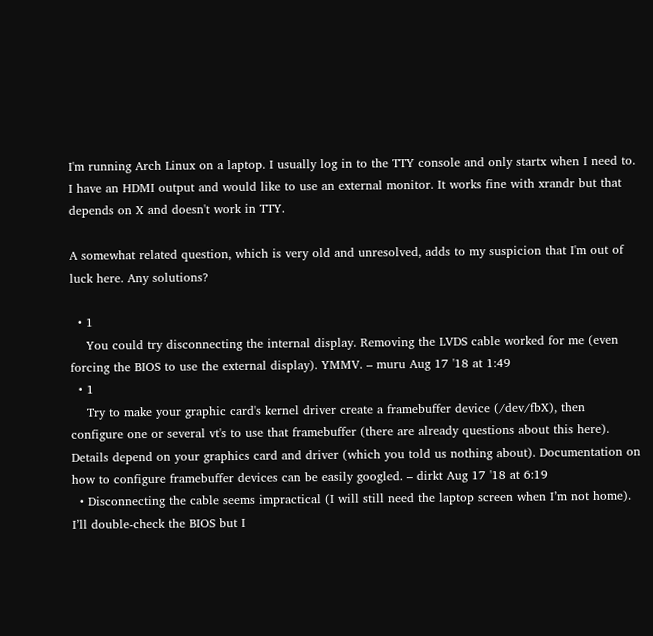I'm running Arch Linux on a laptop. I usually log in to the TTY console and only startx when I need to. I have an HDMI output and would like to use an external monitor. It works fine with xrandr but that depends on X and doesn't work in TTY.

A somewhat related question, which is very old and unresolved, adds to my suspicion that I'm out of luck here. Any solutions?

  • 1
    You could try disconnecting the internal display. Removing the LVDS cable worked for me (even forcing the BIOS to use the external display). YMMV. – muru Aug 17 '18 at 1:49
  • 1
    Try to make your graphic card's kernel driver create a framebuffer device (/dev/fbX), then configure one or several vt's to use that framebuffer (there are already questions about this here). Details depend on your graphics card and driver (which you told us nothing about). Documentation on how to configure framebuffer devices can be easily googled. – dirkt Aug 17 '18 at 6:19
  • Disconnecting the cable seems impractical (I will still need the laptop screen when I’m not home). I’ll double-check the BIOS but I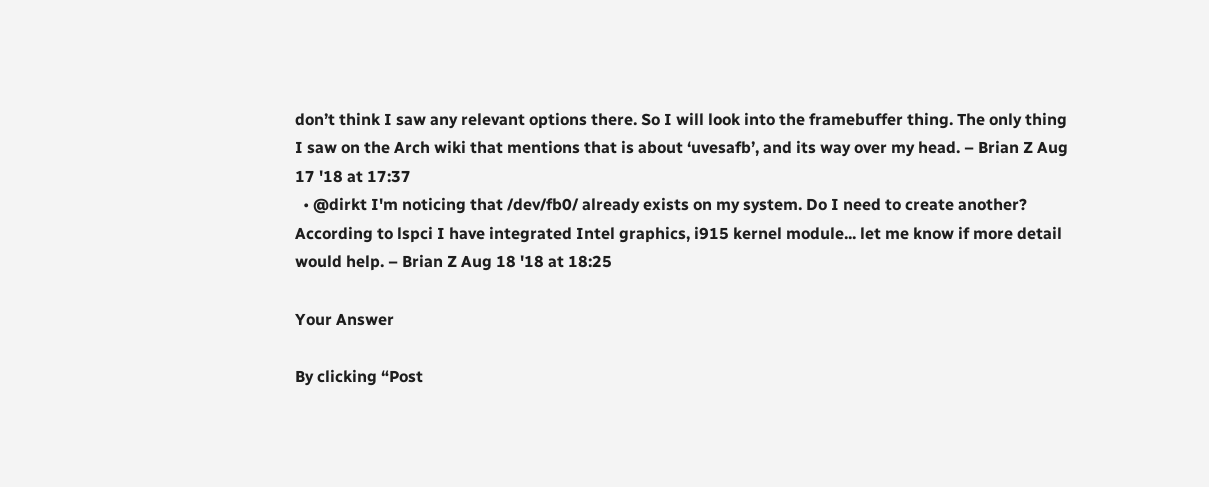don’t think I saw any relevant options there. So I will look into the framebuffer thing. The only thing I saw on the Arch wiki that mentions that is about ‘uvesafb’, and its way over my head. – Brian Z Aug 17 '18 at 17:37
  • @dirkt I'm noticing that /dev/fb0/ already exists on my system. Do I need to create another? According to lspci I have integrated Intel graphics, i915 kernel module... let me know if more detail would help. – Brian Z Aug 18 '18 at 18:25

Your Answer

By clicking “Post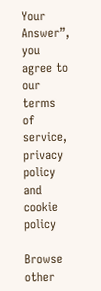Your Answer”, you agree to our terms of service, privacy policy and cookie policy

Browse other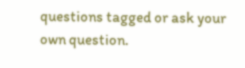questions tagged or ask your own question.